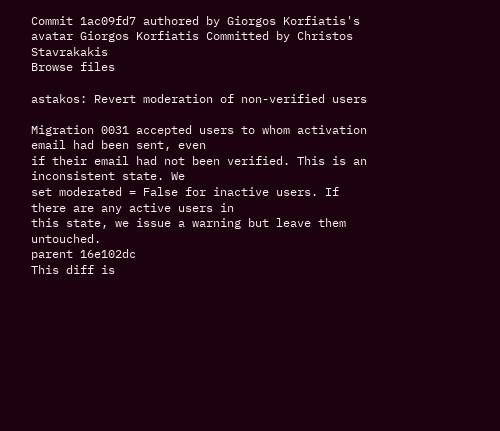Commit 1ac09fd7 authored by Giorgos Korfiatis's avatar Giorgos Korfiatis Committed by Christos Stavrakakis
Browse files

astakos: Revert moderation of non-verified users

Migration 0031 accepted users to whom activation email had been sent, even
if their email had not been verified. This is an inconsistent state. We
set moderated = False for inactive users. If there are any active users in
this state, we issue a warning but leave them untouched.
parent 16e102dc
This diff is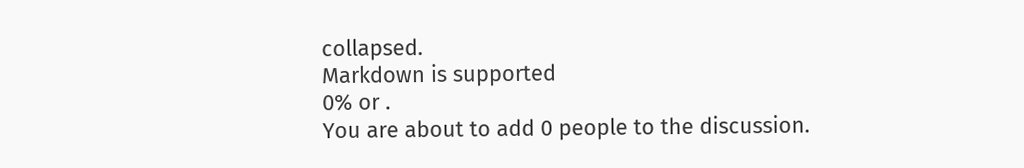collapsed.
Markdown is supported
0% or .
You are about to add 0 people to the discussion.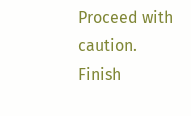Proceed with caution.
Finish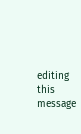editing this message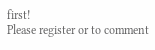first!
Please register or to comment